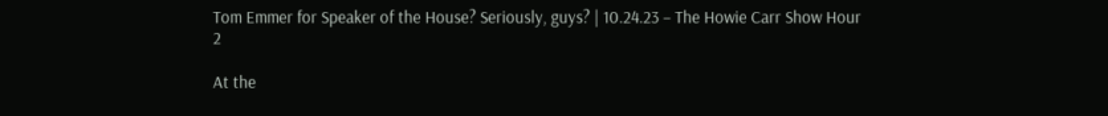Tom Emmer for Speaker of the House? Seriously, guys? | 10.24.23 – The Howie Carr Show Hour 2

At the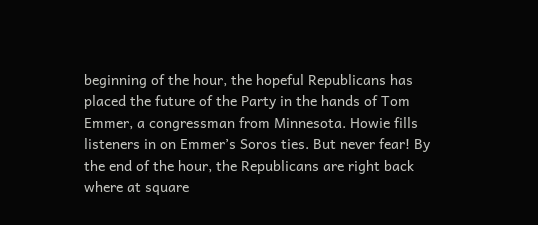beginning of the hour, the hopeful Republicans has placed the future of the Party in the hands of Tom Emmer, a congressman from Minnesota. Howie fills listeners in on Emmer’s Soros ties. But never fear! By the end of the hour, the Republicans are right back where at square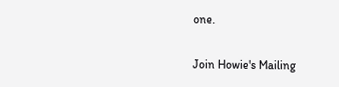one.


Join Howie's Mailing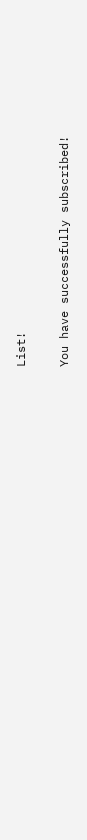List!

You have successfully subscribed!